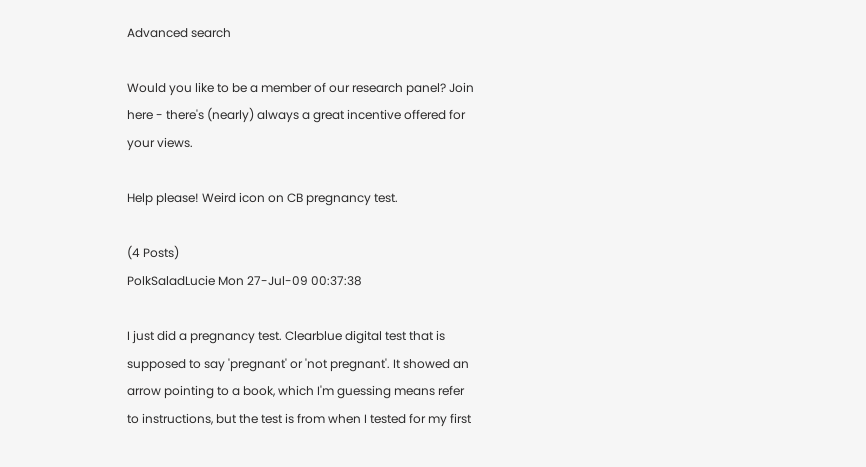Advanced search

Would you like to be a member of our research panel? Join here - there's (nearly) always a great incentive offered for your views.

Help please! Weird icon on CB pregnancy test.

(4 Posts)
PolkSaladLucie Mon 27-Jul-09 00:37:38

I just did a pregnancy test. Clearblue digital test that is supposed to say 'pregnant' or 'not pregnant'. It showed an arrow pointing to a book, which I'm guessing means refer to instructions, but the test is from when I tested for my first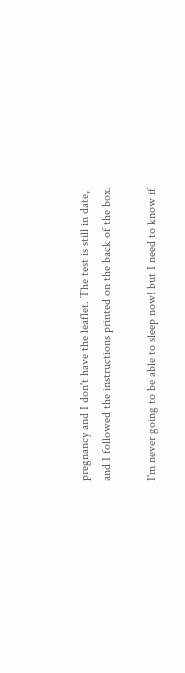pregnancy and I don't have the leaflet. The test is still in date, and I followed the instructions printed on the back of the box.

I'm never going to be able to sleep now! but I need to know if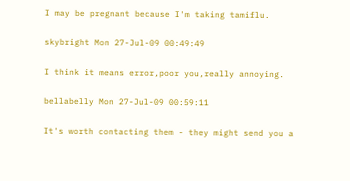I may be pregnant because I'm taking tamiflu.

skybright Mon 27-Jul-09 00:49:49

I think it means error,poor you,really annoying.

bellabelly Mon 27-Jul-09 00:59:11

It's worth contacting them - they might send you a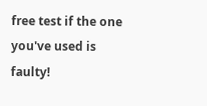free test if the one you've used is faulty!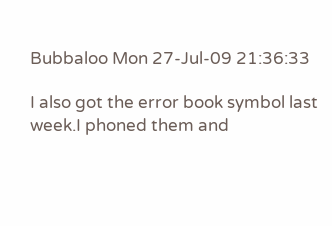Bubbaloo Mon 27-Jul-09 21:36:33

I also got the error book symbol last week.I phoned them and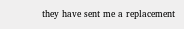they have sent me a replacement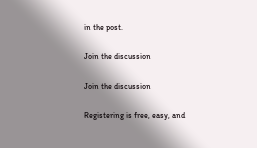in the post.

Join the discussion

Join the discussion

Registering is free, easy, and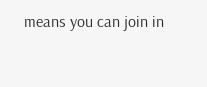means you can join in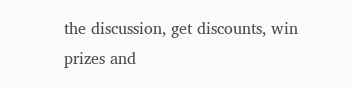the discussion, get discounts, win prizes and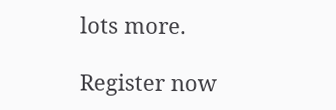lots more.

Register now